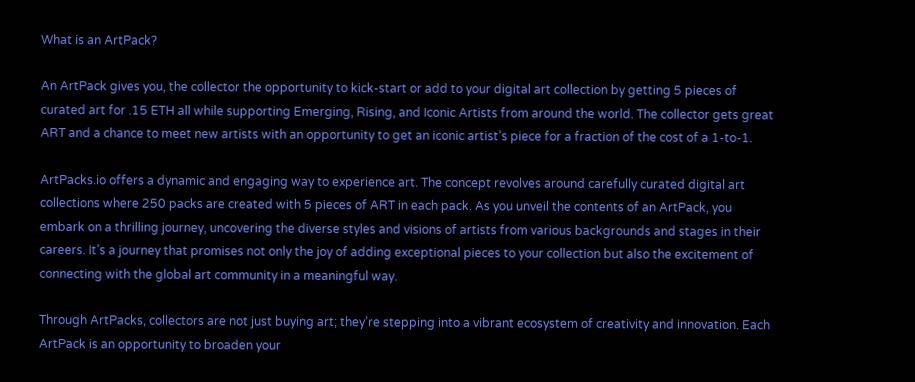What is an ArtPack?

An ArtPack gives you, the collector the opportunity to kick-start or add to your digital art collection by getting 5 pieces of curated art for .15 ETH all while supporting Emerging, Rising, and Iconic Artists from around the world. The collector gets great ART and a chance to meet new artists with an opportunity to get an iconic artist’s piece for a fraction of the cost of a 1-to-1.

ArtPacks.io offers a dynamic and engaging way to experience art. The concept revolves around carefully curated digital art collections where 250 packs are created with 5 pieces of ART in each pack. As you unveil the contents of an ArtPack, you embark on a thrilling journey, uncovering the diverse styles and visions of artists from various backgrounds and stages in their careers. It’s a journey that promises not only the joy of adding exceptional pieces to your collection but also the excitement of connecting with the global art community in a meaningful way.

Through ArtPacks, collectors are not just buying art; they’re stepping into a vibrant ecosystem of creativity and innovation. Each ArtPack is an opportunity to broaden your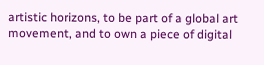artistic horizons, to be part of a global art movement, and to own a piece of digital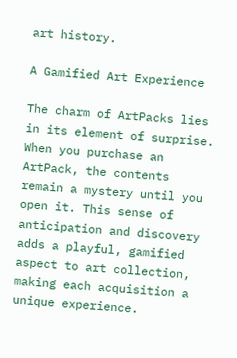art history.

A Gamified Art Experience

The charm of ArtPacks lies in its element of surprise. When you purchase an ArtPack, the contents remain a mystery until you open it. This sense of anticipation and discovery adds a playful, gamified aspect to art collection, making each acquisition a unique experience.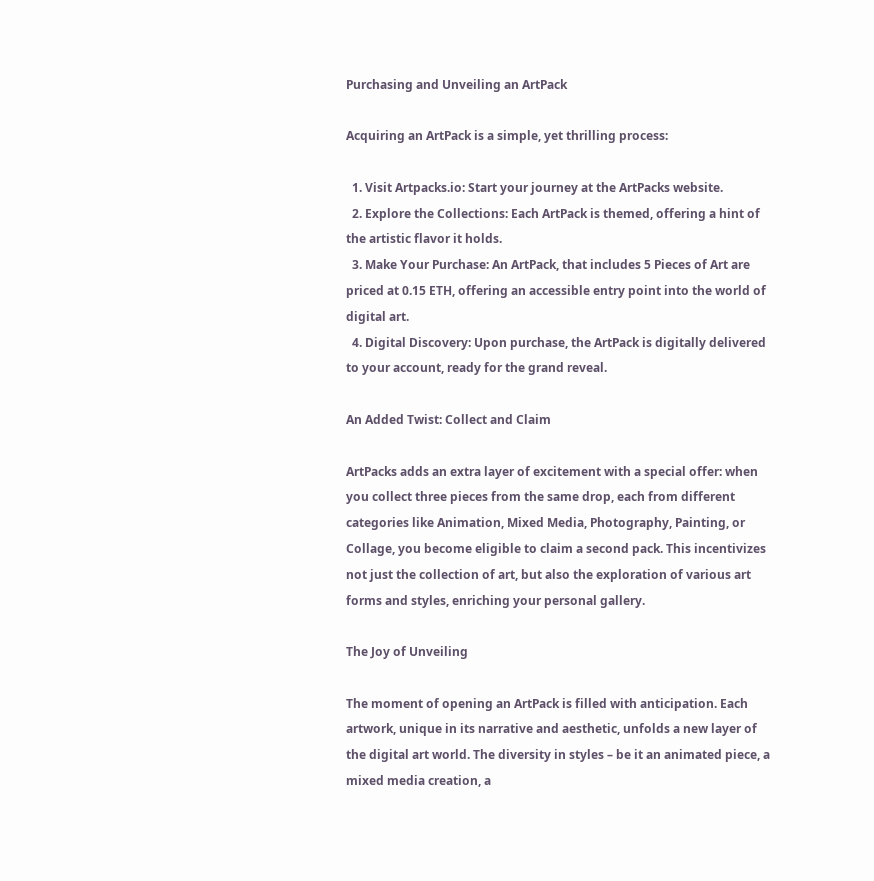Purchasing and Unveiling an ArtPack

Acquiring an ArtPack is a simple, yet thrilling process:

  1. Visit Artpacks.io: Start your journey at the ArtPacks website.
  2. Explore the Collections: Each ArtPack is themed, offering a hint of the artistic flavor it holds.
  3. Make Your Purchase: An ArtPack, that includes 5 Pieces of Art are priced at 0.15 ETH, offering an accessible entry point into the world of digital art.
  4. Digital Discovery: Upon purchase, the ArtPack is digitally delivered to your account, ready for the grand reveal.

An Added Twist: Collect and Claim

ArtPacks adds an extra layer of excitement with a special offer: when you collect three pieces from the same drop, each from different categories like Animation, Mixed Media, Photography, Painting, or Collage, you become eligible to claim a second pack. This incentivizes not just the collection of art, but also the exploration of various art forms and styles, enriching your personal gallery.

The Joy of Unveiling

The moment of opening an ArtPack is filled with anticipation. Each artwork, unique in its narrative and aesthetic, unfolds a new layer of the digital art world. The diversity in styles – be it an animated piece, a mixed media creation, a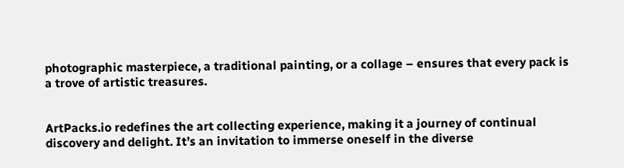photographic masterpiece, a traditional painting, or a collage – ensures that every pack is a trove of artistic treasures.


ArtPacks.io redefines the art collecting experience, making it a journey of continual discovery and delight. It’s an invitation to immerse oneself in the diverse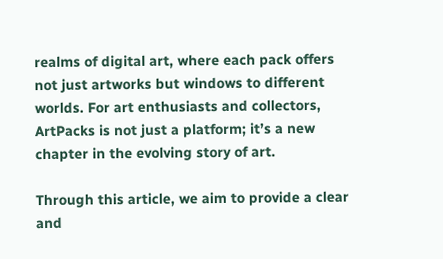realms of digital art, where each pack offers not just artworks but windows to different worlds. For art enthusiasts and collectors, ArtPacks is not just a platform; it’s a new chapter in the evolving story of art.

Through this article, we aim to provide a clear and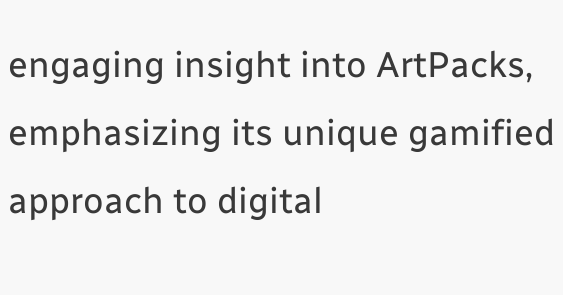engaging insight into ArtPacks, emphasizing its unique gamified approach to digital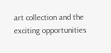art collection and the exciting opportunities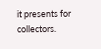it presents for collectors.